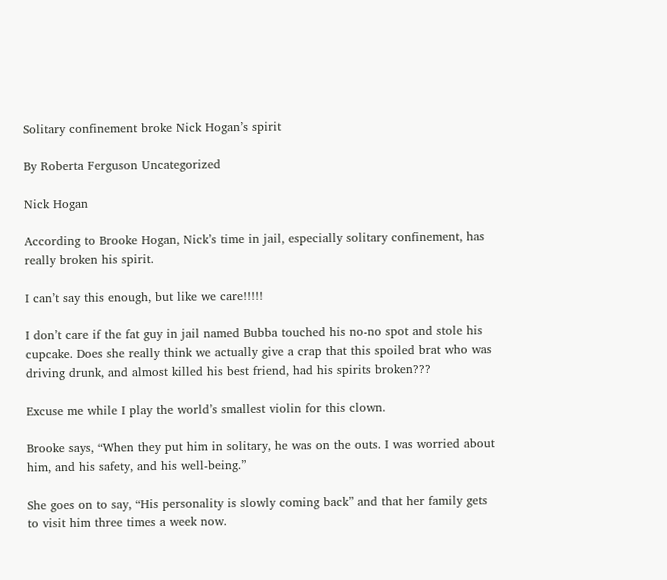Solitary confinement broke Nick Hogan’s spirit

By Roberta Ferguson Uncategorized

Nick Hogan

According to Brooke Hogan, Nick’s time in jail, especially solitary confinement, has really broken his spirit.

I can’t say this enough, but like we care!!!!!

I don’t care if the fat guy in jail named Bubba touched his no-no spot and stole his cupcake. Does she really think we actually give a crap that this spoiled brat who was driving drunk, and almost killed his best friend, had his spirits broken???

Excuse me while I play the world’s smallest violin for this clown.

Brooke says, “When they put him in solitary, he was on the outs. I was worried about him, and his safety, and his well-being.”

She goes on to say, “His personality is slowly coming back” and that her family gets to visit him three times a week now.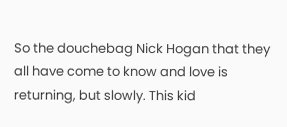So the douchebag Nick Hogan that they all have come to know and love is returning, but slowly. This kid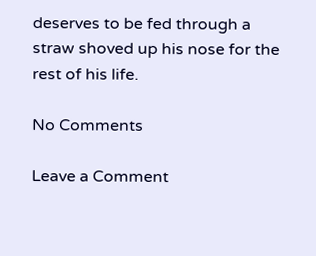deserves to be fed through a straw shoved up his nose for the rest of his life.

No Comments

Leave a Comment